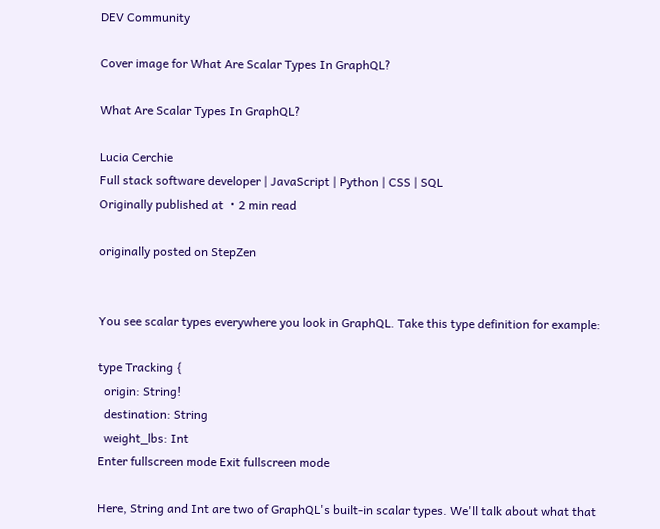DEV Community

Cover image for What Are Scalar Types In GraphQL?

What Are Scalar Types In GraphQL?

Lucia Cerchie
Full stack software developer | JavaScript | Python | CSS | SQL
Originally published at ・2 min read

originally posted on StepZen


You see scalar types everywhere you look in GraphQL. Take this type definition for example:

type Tracking {
  origin: String!
  destination: String
  weight_lbs: Int
Enter fullscreen mode Exit fullscreen mode

Here, String and Int are two of GraphQL's built-in scalar types. We'll talk about what that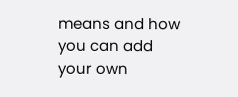means and how you can add your own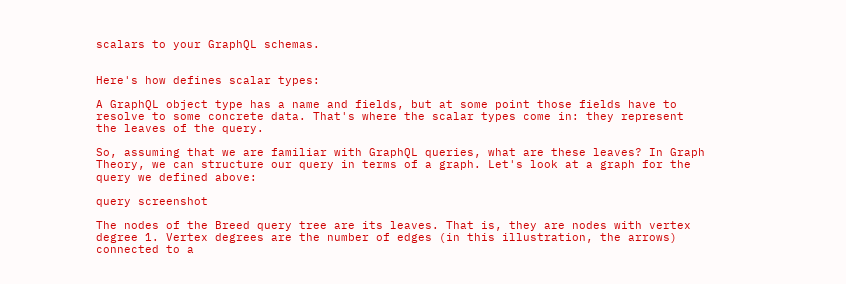scalars to your GraphQL schemas.


Here's how defines scalar types:

A GraphQL object type has a name and fields, but at some point those fields have to resolve to some concrete data. That's where the scalar types come in: they represent the leaves of the query.

So, assuming that we are familiar with GraphQL queries, what are these leaves? In Graph Theory, we can structure our query in terms of a graph. Let's look at a graph for the query we defined above:

query screenshot

The nodes of the Breed query tree are its leaves. That is, they are nodes with vertex degree 1. Vertex degrees are the number of edges (in this illustration, the arrows) connected to a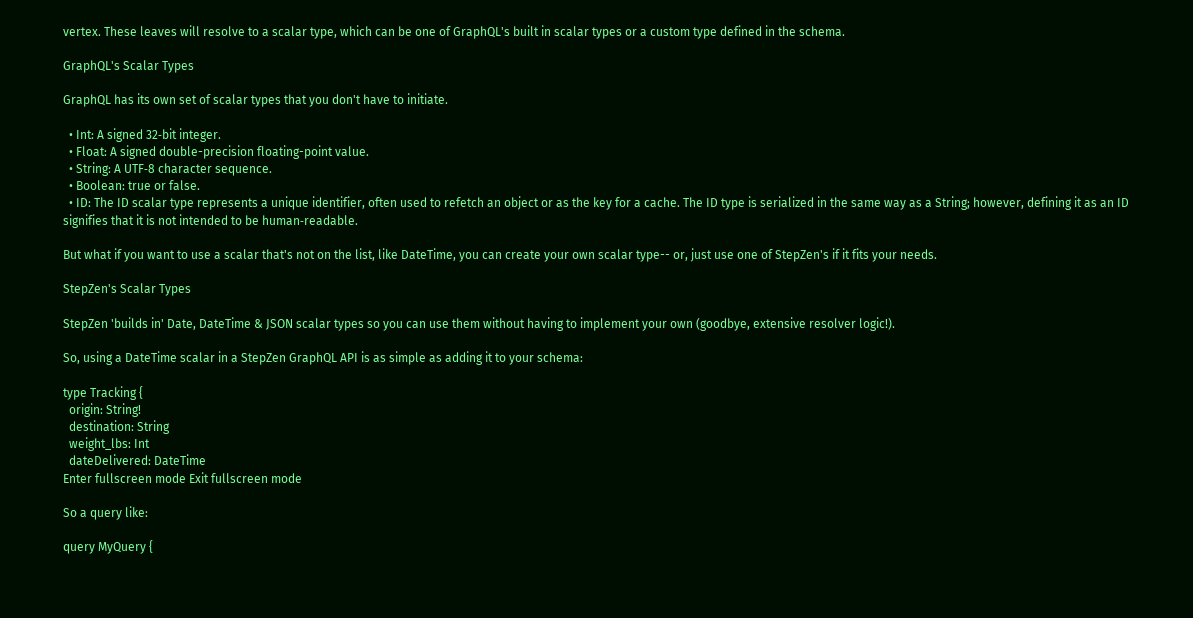vertex. These leaves will resolve to a scalar type, which can be one of GraphQL's built in scalar types or a custom type defined in the schema.

GraphQL's Scalar Types

GraphQL has its own set of scalar types that you don't have to initiate.

  • Int: A signed 32‐bit integer.
  • Float: A signed double-precision floating-point value.
  • String: A UTF‐8 character sequence.
  • Boolean: true or false.
  • ID: The ID scalar type represents a unique identifier, often used to refetch an object or as the key for a cache. The ID type is serialized in the same way as a String; however, defining it as an ID signifies that it is not intended to be human‐readable.

But what if you want to use a scalar that's not on the list, like DateTime, you can create your own scalar type-- or, just use one of StepZen's if it fits your needs.

StepZen's Scalar Types

StepZen 'builds in' Date, DateTime & JSON scalar types so you can use them without having to implement your own (goodbye, extensive resolver logic!).

So, using a DateTime scalar in a StepZen GraphQL API is as simple as adding it to your schema:

type Tracking {
  origin: String!
  destination: String
  weight_lbs: Int
  dateDelivered: DateTime
Enter fullscreen mode Exit fullscreen mode

So a query like:

query MyQuery {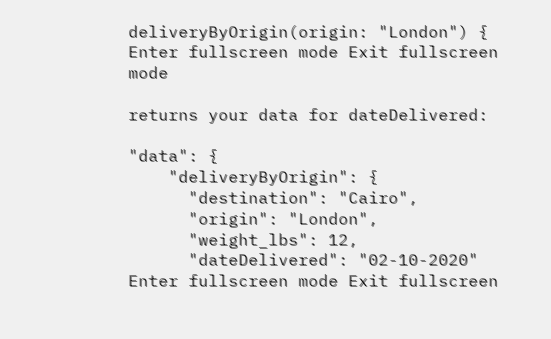deliveryByOrigin(origin: "London") {
Enter fullscreen mode Exit fullscreen mode

returns your data for dateDelivered:

"data": {
    "deliveryByOrigin": {
      "destination": "Cairo",
      "origin": "London",
      "weight_lbs": 12,
      "dateDelivered": "02-10-2020"
Enter fullscreen mode Exit fullscreen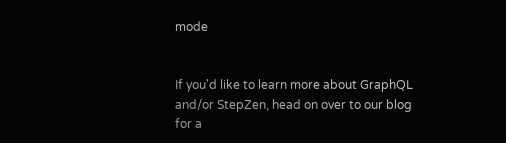mode


If you'd like to learn more about GraphQL and/or StepZen, head on over to our blog for a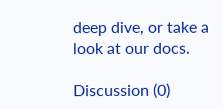deep dive, or take a look at our docs.

Discussion (0)